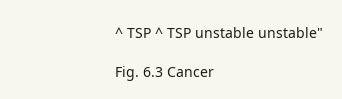^ TSP ^ TSP unstable unstable"

Fig. 6.3 Cancer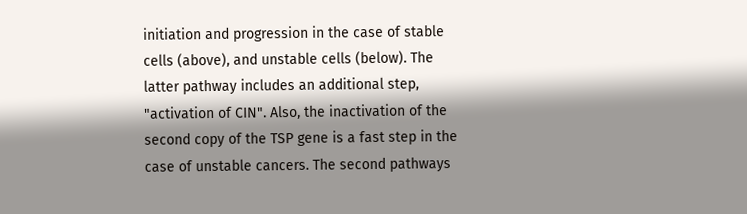initiation and progression in the case of stable cells (above), and unstable cells (below). The latter pathway includes an additional step, "activation of CIN". Also, the inactivation of the second copy of the TSP gene is a fast step in the case of unstable cancers. The second pathways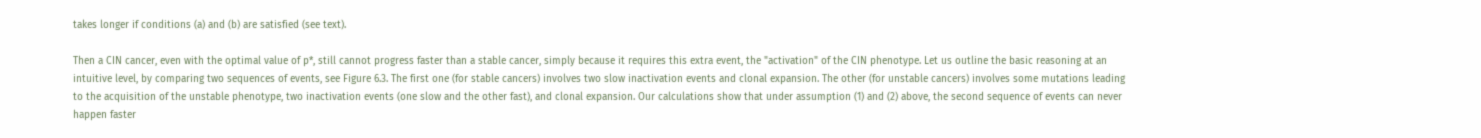takes longer if conditions (a) and (b) are satisfied (see text).

Then a CIN cancer, even with the optimal value of p*, still cannot progress faster than a stable cancer, simply because it requires this extra event, the "activation" of the CIN phenotype. Let us outline the basic reasoning at an intuitive level, by comparing two sequences of events, see Figure 6.3. The first one (for stable cancers) involves two slow inactivation events and clonal expansion. The other (for unstable cancers) involves some mutations leading to the acquisition of the unstable phenotype, two inactivation events (one slow and the other fast), and clonal expansion. Our calculations show that under assumption (1) and (2) above, the second sequence of events can never happen faster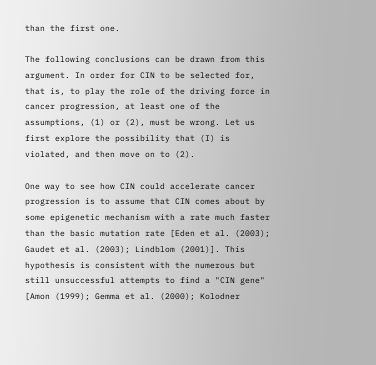than the first one.

The following conclusions can be drawn from this argument. In order for CIN to be selected for, that is, to play the role of the driving force in cancer progression, at least one of the assumptions, (1) or (2), must be wrong. Let us first explore the possibility that (I) is violated, and then move on to (2).

One way to see how CIN could accelerate cancer progression is to assume that CIN comes about by some epigenetic mechanism with a rate much faster than the basic mutation rate [Eden et al. (2003); Gaudet et al. (2003); Lindblom (2001)]. This hypothesis is consistent with the numerous but still unsuccessful attempts to find a "CIN gene" [Amon (1999); Gemma et al. (2000); Kolodner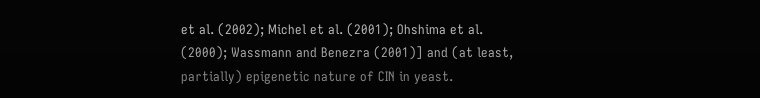et al. (2002); Michel et al. (2001); Ohshima et al. (2000); Wassmann and Benezra (2001)] and (at least, partially) epigenetic nature of CIN in yeast.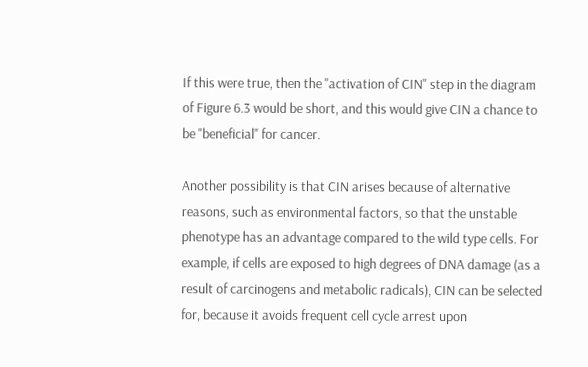If this were true, then the "activation of CIN" step in the diagram of Figure 6.3 would be short, and this would give CIN a chance to be "beneficial" for cancer.

Another possibility is that CIN arises because of alternative reasons, such as environmental factors, so that the unstable phenotype has an advantage compared to the wild type cells. For example, if cells are exposed to high degrees of DNA damage (as a result of carcinogens and metabolic radicals), CIN can be selected for, because it avoids frequent cell cycle arrest upon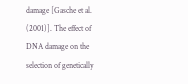damage [Gasche et al. (2001)]. The effect of DNA damage on the selection of genetically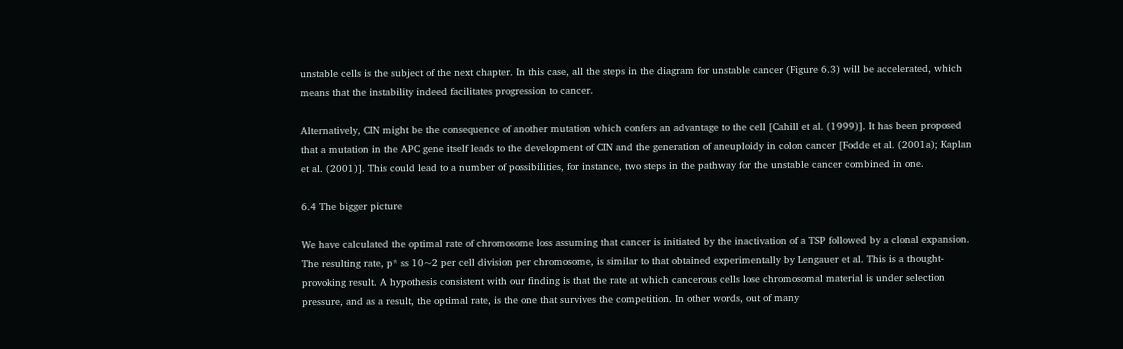unstable cells is the subject of the next chapter. In this case, all the steps in the diagram for unstable cancer (Figure 6.3) will be accelerated, which means that the instability indeed facilitates progression to cancer.

Alternatively, CIN might be the consequence of another mutation which confers an advantage to the cell [Cahill et al. (1999)]. It has been proposed that a mutation in the APC gene itself leads to the development of CIN and the generation of aneuploidy in colon cancer [Fodde et al. (2001a); Kaplan et al. (2001)]. This could lead to a number of possibilities, for instance, two steps in the pathway for the unstable cancer combined in one.

6.4 The bigger picture

We have calculated the optimal rate of chromosome loss assuming that cancer is initiated by the inactivation of a TSP followed by a clonal expansion. The resulting rate, p* ss 10~2 per cell division per chromosome, is similar to that obtained experimentally by Lengauer et al. This is a thought-provoking result. A hypothesis consistent with our finding is that the rate at which cancerous cells lose chromosomal material is under selection pressure, and as a result, the optimal rate, is the one that survives the competition. In other words, out of many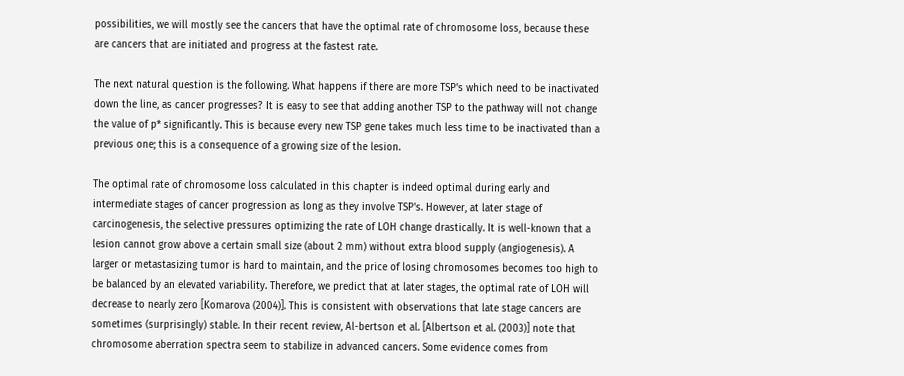possibilities, we will mostly see the cancers that have the optimal rate of chromosome loss, because these are cancers that are initiated and progress at the fastest rate.

The next natural question is the following. What happens if there are more TSP's which need to be inactivated down the line, as cancer progresses? It is easy to see that adding another TSP to the pathway will not change the value of p* significantly. This is because every new TSP gene takes much less time to be inactivated than a previous one; this is a consequence of a growing size of the lesion.

The optimal rate of chromosome loss calculated in this chapter is indeed optimal during early and intermediate stages of cancer progression as long as they involve TSP's. However, at later stage of carcinogenesis, the selective pressures optimizing the rate of LOH change drastically. It is well-known that a lesion cannot grow above a certain small size (about 2 mm) without extra blood supply (angiogenesis). A larger or metastasizing tumor is hard to maintain, and the price of losing chromosomes becomes too high to be balanced by an elevated variability. Therefore, we predict that at later stages, the optimal rate of LOH will decrease to nearly zero [Komarova (2004)]. This is consistent with observations that late stage cancers are sometimes (surprisingly) stable. In their recent review, Al-bertson et al. [Albertson et al. (2003)] note that chromosome aberration spectra seem to stabilize in advanced cancers. Some evidence comes from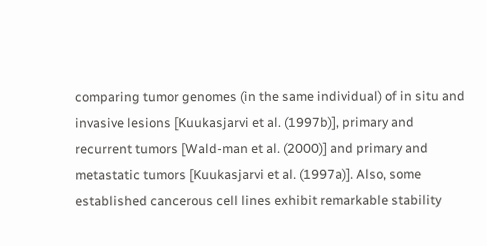comparing tumor genomes (in the same individual) of in situ and invasive lesions [Kuukasjarvi et al. (1997b)], primary and recurrent tumors [Wald-man et al. (2000)] and primary and metastatic tumors [Kuukasjarvi et al. (1997a)]. Also, some established cancerous cell lines exhibit remarkable stability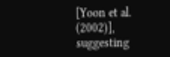[Yoon et al. (2002)], suggesting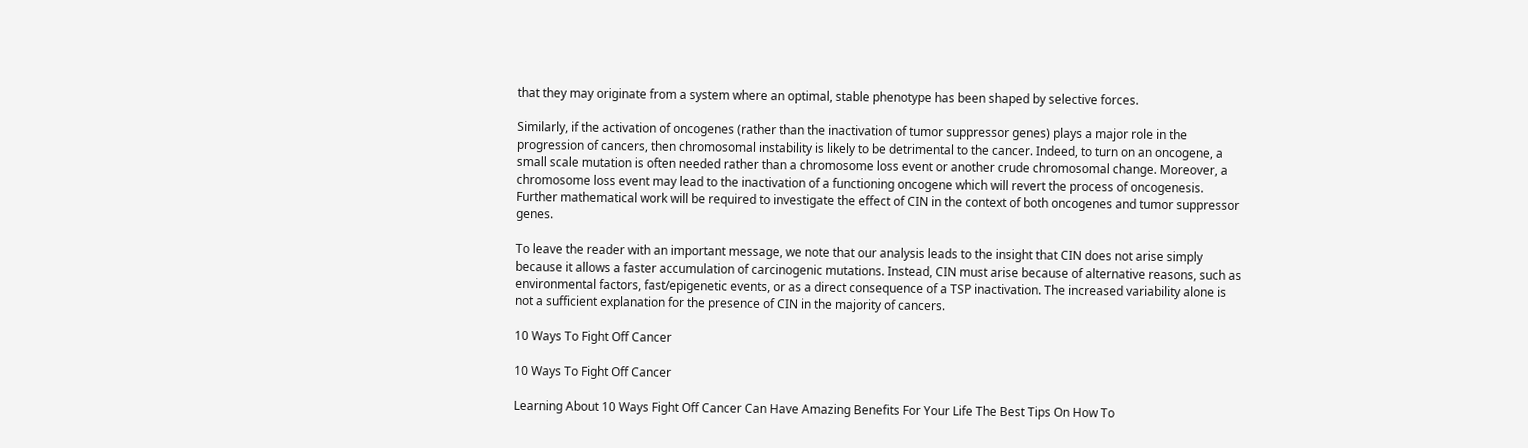that they may originate from a system where an optimal, stable phenotype has been shaped by selective forces.

Similarly, if the activation of oncogenes (rather than the inactivation of tumor suppressor genes) plays a major role in the progression of cancers, then chromosomal instability is likely to be detrimental to the cancer. Indeed, to turn on an oncogene, a small scale mutation is often needed rather than a chromosome loss event or another crude chromosomal change. Moreover, a chromosome loss event may lead to the inactivation of a functioning oncogene which will revert the process of oncogenesis. Further mathematical work will be required to investigate the effect of CIN in the context of both oncogenes and tumor suppressor genes.

To leave the reader with an important message, we note that our analysis leads to the insight that CIN does not arise simply because it allows a faster accumulation of carcinogenic mutations. Instead, CIN must arise because of alternative reasons, such as environmental factors, fast/epigenetic events, or as a direct consequence of a TSP inactivation. The increased variability alone is not a sufficient explanation for the presence of CIN in the majority of cancers.

10 Ways To Fight Off Cancer

10 Ways To Fight Off Cancer

Learning About 10 Ways Fight Off Cancer Can Have Amazing Benefits For Your Life The Best Tips On How To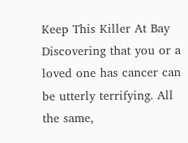Keep This Killer At Bay Discovering that you or a loved one has cancer can be utterly terrifying. All the same,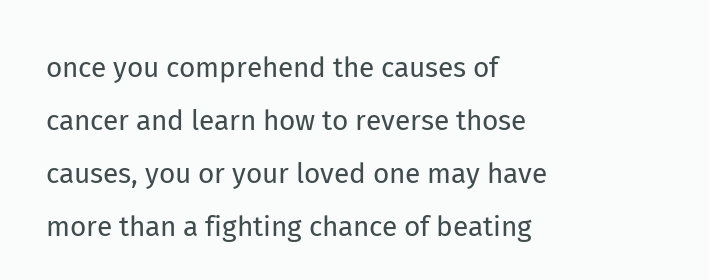once you comprehend the causes of cancer and learn how to reverse those causes, you or your loved one may have more than a fighting chance of beating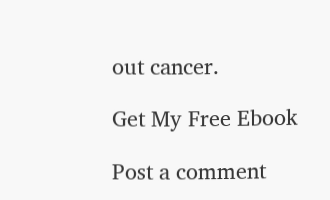out cancer.

Get My Free Ebook

Post a comment